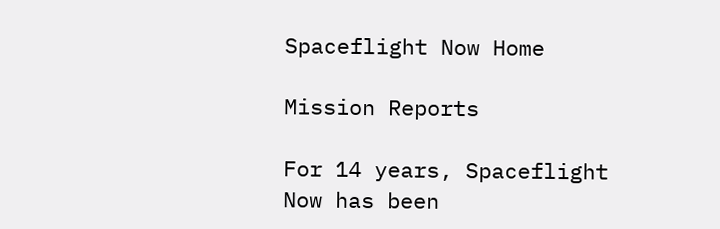Spaceflight Now Home

Mission Reports

For 14 years, Spaceflight Now has been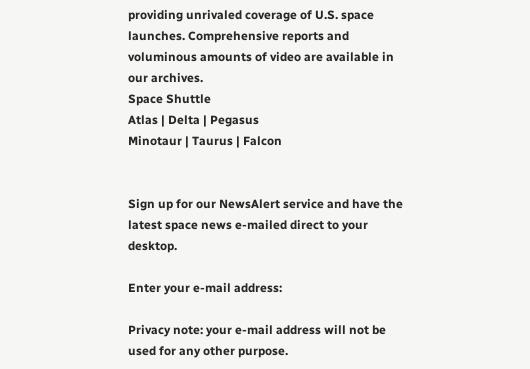providing unrivaled coverage of U.S. space launches. Comprehensive reports and voluminous amounts of video are available in our archives.
Space Shuttle
Atlas | Delta | Pegasus
Minotaur | Taurus | Falcon


Sign up for our NewsAlert service and have the latest space news e-mailed direct to your desktop.

Enter your e-mail address:

Privacy note: your e-mail address will not be used for any other purpose.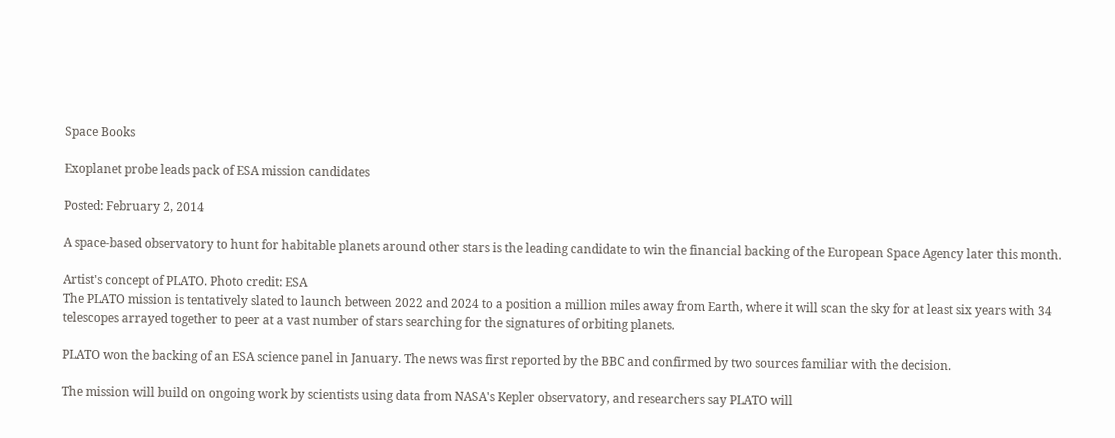Space Books

Exoplanet probe leads pack of ESA mission candidates

Posted: February 2, 2014

A space-based observatory to hunt for habitable planets around other stars is the leading candidate to win the financial backing of the European Space Agency later this month.

Artist's concept of PLATO. Photo credit: ESA
The PLATO mission is tentatively slated to launch between 2022 and 2024 to a position a million miles away from Earth, where it will scan the sky for at least six years with 34 telescopes arrayed together to peer at a vast number of stars searching for the signatures of orbiting planets.

PLATO won the backing of an ESA science panel in January. The news was first reported by the BBC and confirmed by two sources familiar with the decision.

The mission will build on ongoing work by scientists using data from NASA's Kepler observatory, and researchers say PLATO will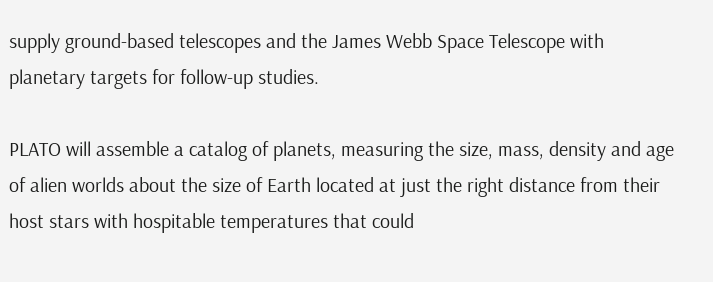supply ground-based telescopes and the James Webb Space Telescope with planetary targets for follow-up studies.

PLATO will assemble a catalog of planets, measuring the size, mass, density and age of alien worlds about the size of Earth located at just the right distance from their host stars with hospitable temperatures that could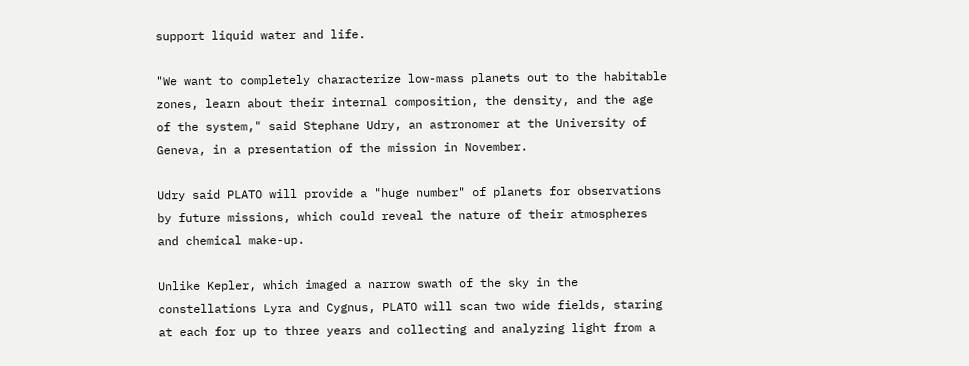support liquid water and life.

"We want to completely characterize low-mass planets out to the habitable zones, learn about their internal composition, the density, and the age of the system," said Stephane Udry, an astronomer at the University of Geneva, in a presentation of the mission in November.

Udry said PLATO will provide a "huge number" of planets for observations by future missions, which could reveal the nature of their atmospheres and chemical make-up.

Unlike Kepler, which imaged a narrow swath of the sky in the constellations Lyra and Cygnus, PLATO will scan two wide fields, staring at each for up to three years and collecting and analyzing light from a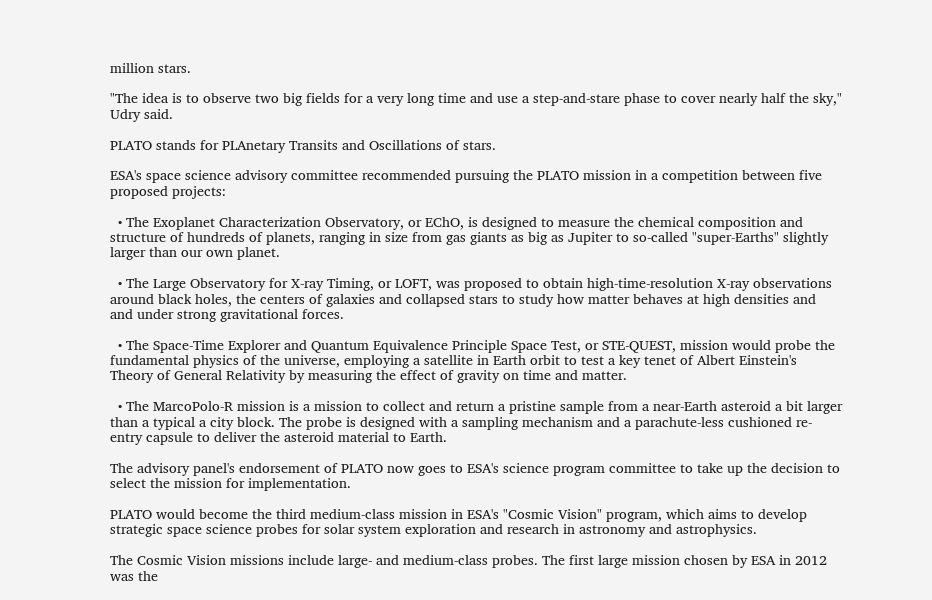million stars.

"The idea is to observe two big fields for a very long time and use a step-and-stare phase to cover nearly half the sky," Udry said.

PLATO stands for PLAnetary Transits and Oscillations of stars.

ESA's space science advisory committee recommended pursuing the PLATO mission in a competition between five proposed projects:

  • The Exoplanet Characterization Observatory, or EChO, is designed to measure the chemical composition and structure of hundreds of planets, ranging in size from gas giants as big as Jupiter to so-called "super-Earths" slightly larger than our own planet.

  • The Large Observatory for X-ray Timing, or LOFT, was proposed to obtain high-time-resolution X-ray observations around black holes, the centers of galaxies and collapsed stars to study how matter behaves at high densities and and under strong gravitational forces.

  • The Space-Time Explorer and Quantum Equivalence Principle Space Test, or STE-QUEST, mission would probe the fundamental physics of the universe, employing a satellite in Earth orbit to test a key tenet of Albert Einstein's Theory of General Relativity by measuring the effect of gravity on time and matter.

  • The MarcoPolo-R mission is a mission to collect and return a pristine sample from a near-Earth asteroid a bit larger than a typical a city block. The probe is designed with a sampling mechanism and a parachute-less cushioned re-entry capsule to deliver the asteroid material to Earth.

The advisory panel's endorsement of PLATO now goes to ESA's science program committee to take up the decision to select the mission for implementation.

PLATO would become the third medium-class mission in ESA's "Cosmic Vision" program, which aims to develop strategic space science probes for solar system exploration and research in astronomy and astrophysics.

The Cosmic Vision missions include large- and medium-class probes. The first large mission chosen by ESA in 2012 was the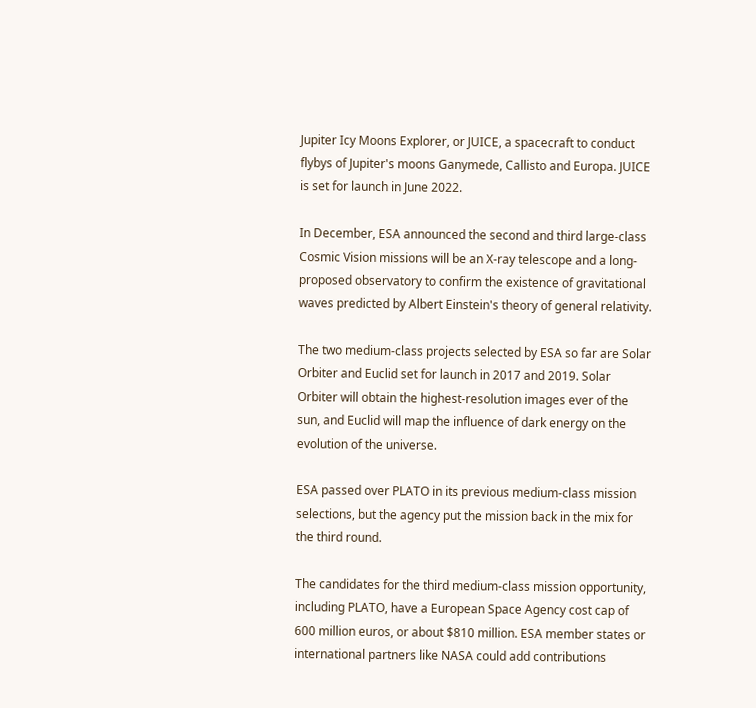Jupiter Icy Moons Explorer, or JUICE, a spacecraft to conduct flybys of Jupiter's moons Ganymede, Callisto and Europa. JUICE is set for launch in June 2022.

In December, ESA announced the second and third large-class Cosmic Vision missions will be an X-ray telescope and a long-proposed observatory to confirm the existence of gravitational waves predicted by Albert Einstein's theory of general relativity.

The two medium-class projects selected by ESA so far are Solar Orbiter and Euclid set for launch in 2017 and 2019. Solar Orbiter will obtain the highest-resolution images ever of the sun, and Euclid will map the influence of dark energy on the evolution of the universe.

ESA passed over PLATO in its previous medium-class mission selections, but the agency put the mission back in the mix for the third round.

The candidates for the third medium-class mission opportunity, including PLATO, have a European Space Agency cost cap of 600 million euros, or about $810 million. ESA member states or international partners like NASA could add contributions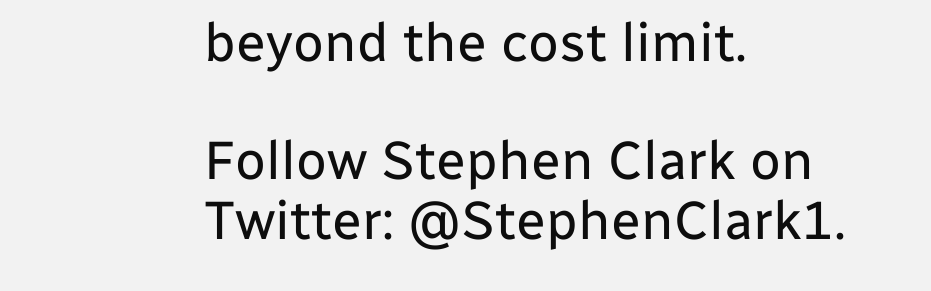beyond the cost limit.

Follow Stephen Clark on Twitter: @StephenClark1.